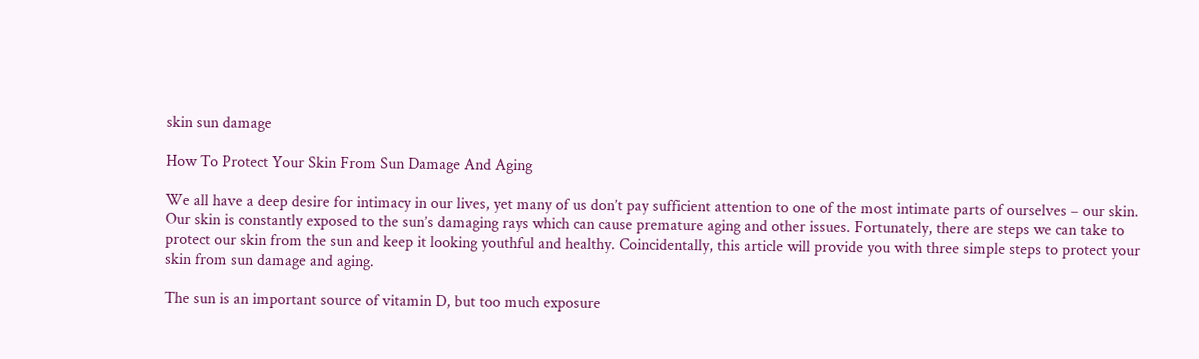skin sun damage

How To Protect Your Skin From Sun Damage And Aging

We all have a deep desire for intimacy in our lives, yet many of us don’t pay sufficient attention to one of the most intimate parts of ourselves – our skin. Our skin is constantly exposed to the sun’s damaging rays which can cause premature aging and other issues. Fortunately, there are steps we can take to protect our skin from the sun and keep it looking youthful and healthy. Coincidentally, this article will provide you with three simple steps to protect your skin from sun damage and aging.

The sun is an important source of vitamin D, but too much exposure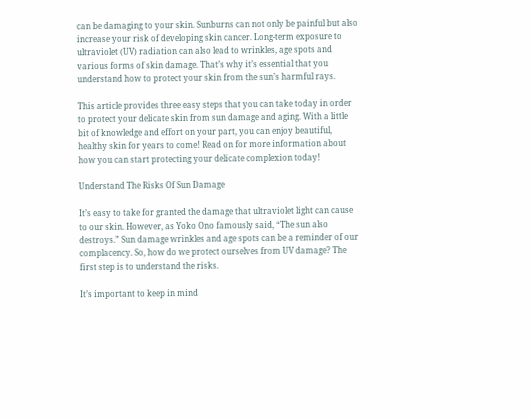can be damaging to your skin. Sunburns can not only be painful but also increase your risk of developing skin cancer. Long-term exposure to ultraviolet (UV) radiation can also lead to wrinkles, age spots and various forms of skin damage. That’s why it’s essential that you understand how to protect your skin from the sun’s harmful rays.

This article provides three easy steps that you can take today in order to protect your delicate skin from sun damage and aging. With a little bit of knowledge and effort on your part, you can enjoy beautiful, healthy skin for years to come! Read on for more information about how you can start protecting your delicate complexion today!

Understand The Risks Of Sun Damage

It’s easy to take for granted the damage that ultraviolet light can cause to our skin. However, as Yoko Ono famously said, “The sun also destroys.” Sun damage wrinkles and age spots can be a reminder of our complacency. So, how do we protect ourselves from UV damage? The first step is to understand the risks.

It’s important to keep in mind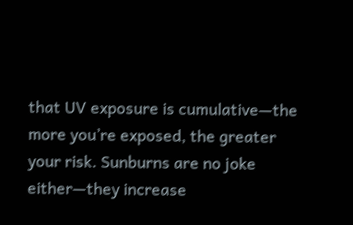that UV exposure is cumulative—the more you’re exposed, the greater your risk. Sunburns are no joke either—they increase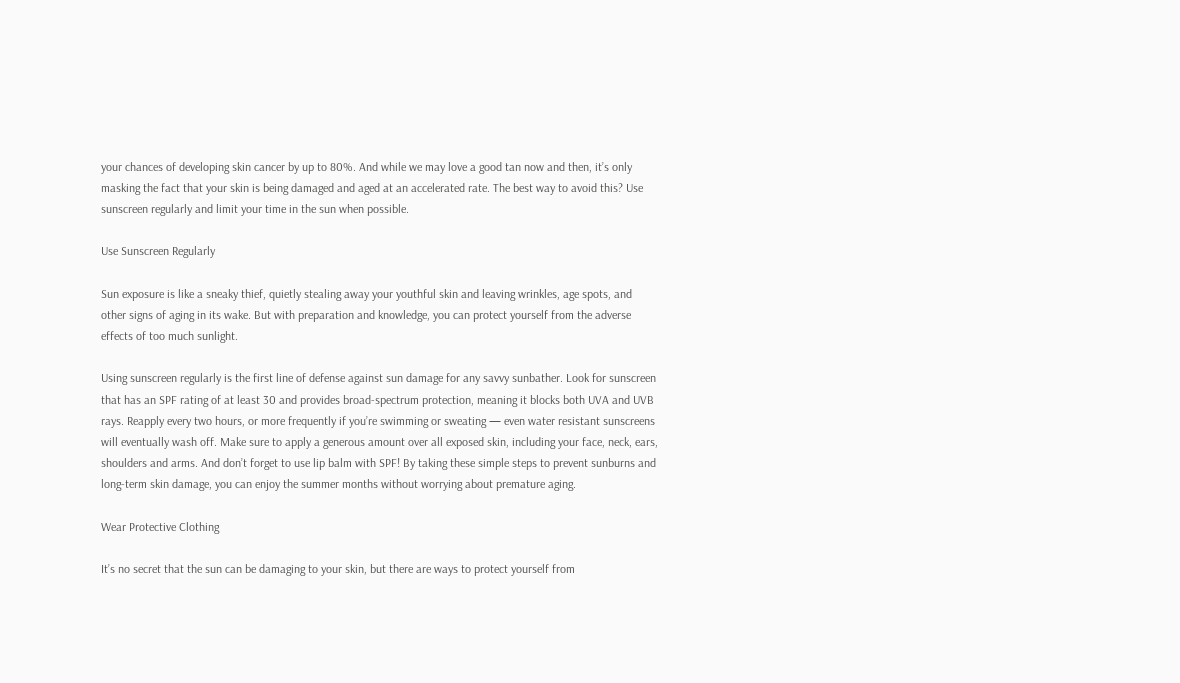your chances of developing skin cancer by up to 80%. And while we may love a good tan now and then, it’s only masking the fact that your skin is being damaged and aged at an accelerated rate. The best way to avoid this? Use sunscreen regularly and limit your time in the sun when possible.

Use Sunscreen Regularly

Sun exposure is like a sneaky thief, quietly stealing away your youthful skin and leaving wrinkles, age spots, and other signs of aging in its wake. But with preparation and knowledge, you can protect yourself from the adverse effects of too much sunlight.

Using sunscreen regularly is the first line of defense against sun damage for any savvy sunbather. Look for sunscreen that has an SPF rating of at least 30 and provides broad-spectrum protection, meaning it blocks both UVA and UVB rays. Reapply every two hours, or more frequently if you’re swimming or sweating — even water resistant sunscreens will eventually wash off. Make sure to apply a generous amount over all exposed skin, including your face, neck, ears, shoulders and arms. And don’t forget to use lip balm with SPF! By taking these simple steps to prevent sunburns and long-term skin damage, you can enjoy the summer months without worrying about premature aging.

Wear Protective Clothing

It’s no secret that the sun can be damaging to your skin, but there are ways to protect yourself from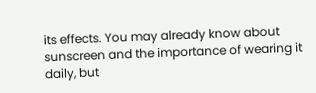its effects. You may already know about sunscreen and the importance of wearing it daily, but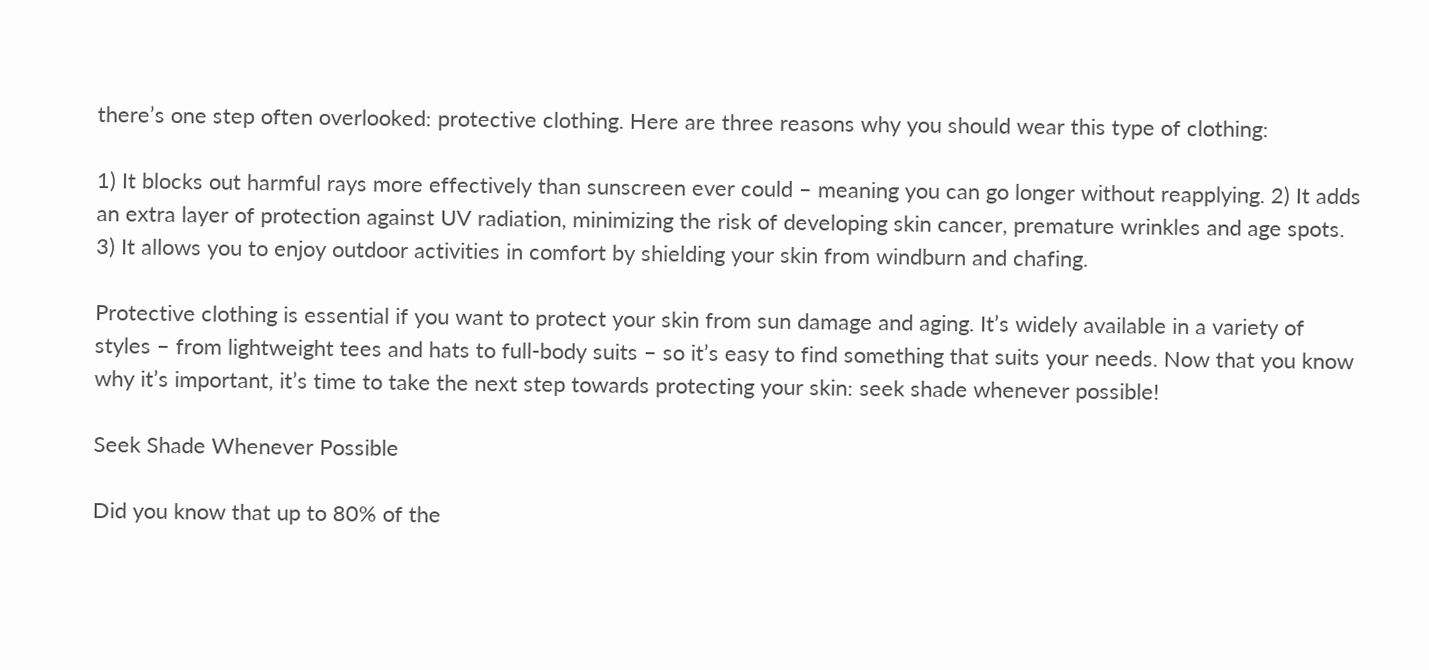there’s one step often overlooked: protective clothing. Here are three reasons why you should wear this type of clothing:

1) It blocks out harmful rays more effectively than sunscreen ever could – meaning you can go longer without reapplying. 2) It adds an extra layer of protection against UV radiation, minimizing the risk of developing skin cancer, premature wrinkles and age spots. 3) It allows you to enjoy outdoor activities in comfort by shielding your skin from windburn and chafing.

Protective clothing is essential if you want to protect your skin from sun damage and aging. It’s widely available in a variety of styles – from lightweight tees and hats to full-body suits – so it’s easy to find something that suits your needs. Now that you know why it’s important, it’s time to take the next step towards protecting your skin: seek shade whenever possible!

Seek Shade Whenever Possible

Did you know that up to 80% of the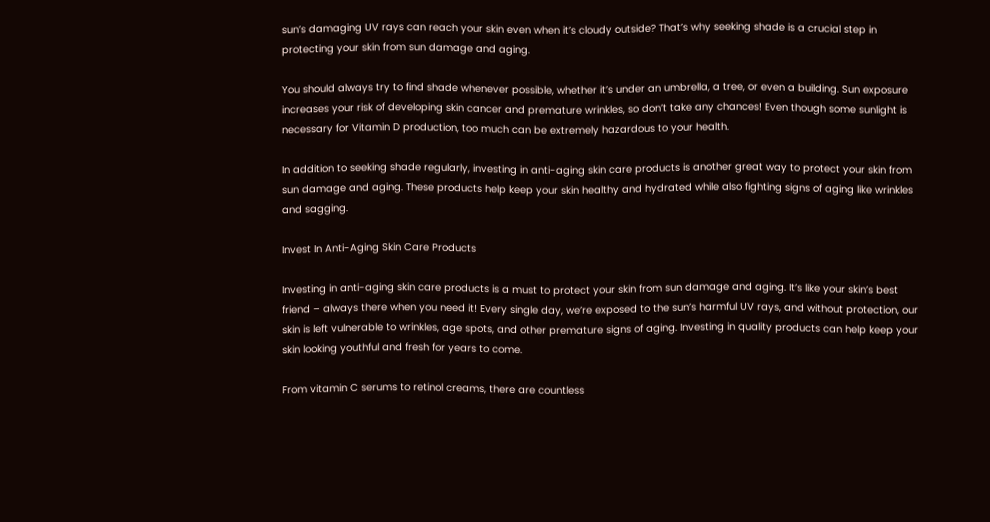sun’s damaging UV rays can reach your skin even when it’s cloudy outside? That’s why seeking shade is a crucial step in protecting your skin from sun damage and aging.

You should always try to find shade whenever possible, whether it’s under an umbrella, a tree, or even a building. Sun exposure increases your risk of developing skin cancer and premature wrinkles, so don’t take any chances! Even though some sunlight is necessary for Vitamin D production, too much can be extremely hazardous to your health.

In addition to seeking shade regularly, investing in anti-aging skin care products is another great way to protect your skin from sun damage and aging. These products help keep your skin healthy and hydrated while also fighting signs of aging like wrinkles and sagging.

Invest In Anti-Aging Skin Care Products

Investing in anti-aging skin care products is a must to protect your skin from sun damage and aging. It’s like your skin’s best friend – always there when you need it! Every single day, we’re exposed to the sun’s harmful UV rays, and without protection, our skin is left vulnerable to wrinkles, age spots, and other premature signs of aging. Investing in quality products can help keep your skin looking youthful and fresh for years to come.

From vitamin C serums to retinol creams, there are countless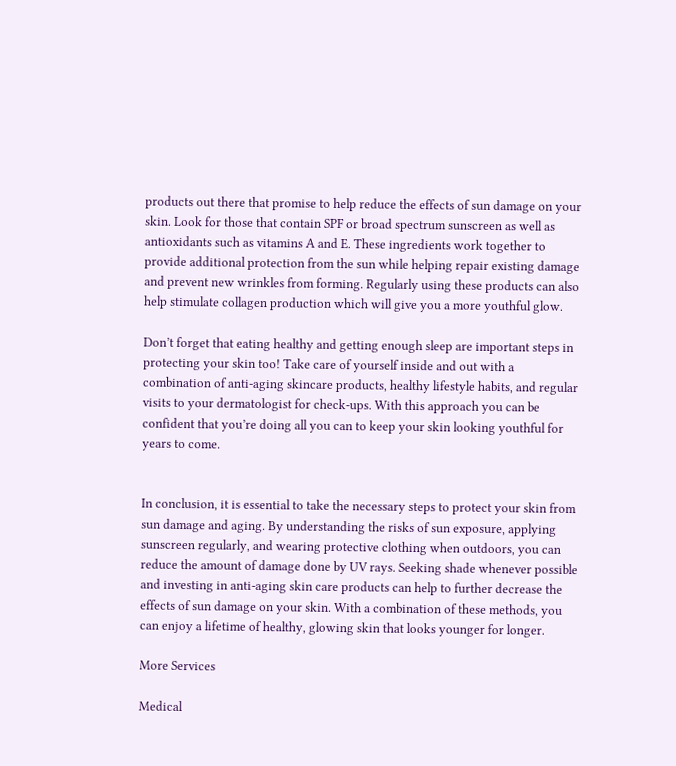products out there that promise to help reduce the effects of sun damage on your skin. Look for those that contain SPF or broad spectrum sunscreen as well as antioxidants such as vitamins A and E. These ingredients work together to provide additional protection from the sun while helping repair existing damage and prevent new wrinkles from forming. Regularly using these products can also help stimulate collagen production which will give you a more youthful glow.

Don’t forget that eating healthy and getting enough sleep are important steps in protecting your skin too! Take care of yourself inside and out with a combination of anti-aging skincare products, healthy lifestyle habits, and regular visits to your dermatologist for check-ups. With this approach you can be confident that you’re doing all you can to keep your skin looking youthful for years to come.


In conclusion, it is essential to take the necessary steps to protect your skin from sun damage and aging. By understanding the risks of sun exposure, applying sunscreen regularly, and wearing protective clothing when outdoors, you can reduce the amount of damage done by UV rays. Seeking shade whenever possible and investing in anti-aging skin care products can help to further decrease the effects of sun damage on your skin. With a combination of these methods, you can enjoy a lifetime of healthy, glowing skin that looks younger for longer.

More Services

Medical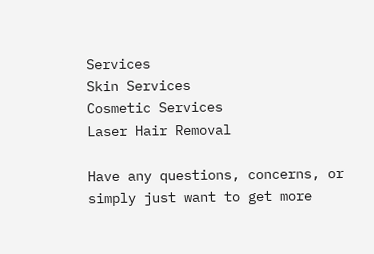Services
Skin Services
Cosmetic Services
Laser Hair Removal

Have any questions, concerns, or simply just want to get more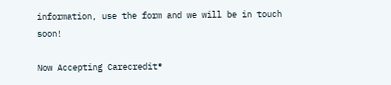information, use the form and we will be in touch soon!

Now Accepting Carecredit®